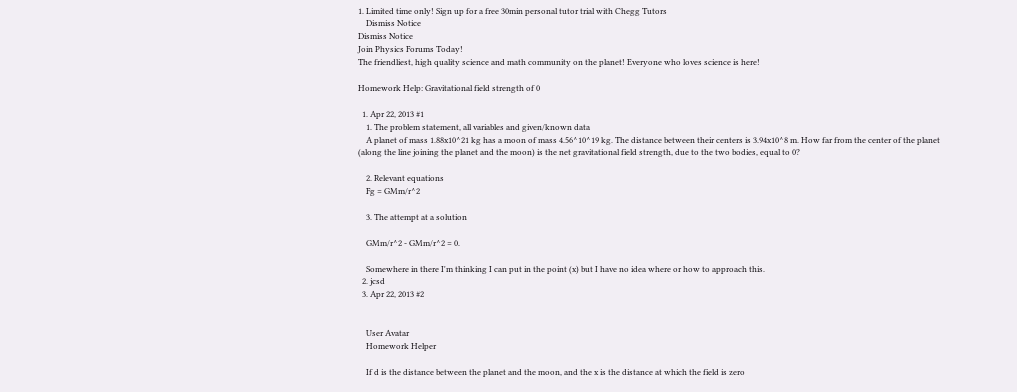1. Limited time only! Sign up for a free 30min personal tutor trial with Chegg Tutors
    Dismiss Notice
Dismiss Notice
Join Physics Forums Today!
The friendliest, high quality science and math community on the planet! Everyone who loves science is here!

Homework Help: Gravitational field strength of 0

  1. Apr 22, 2013 #1
    1. The problem statement, all variables and given/known data
    A planet of mass 1.88x10^21 kg has a moon of mass 4.56^10^19 kg. The distance between their centers is 3.94x10^8 m. How far from the center of the planet (along the line joining the planet and the moon) is the net gravitational field strength, due to the two bodies, equal to 0?

    2. Relevant equations
    Fg = GMm/r^2

    3. The attempt at a solution

    GMm/r^2 - GMm/r^2 = 0.

    Somewhere in there I'm thinking I can put in the point (x) but I have no idea where or how to approach this.
  2. jcsd
  3. Apr 22, 2013 #2


    User Avatar
    Homework Helper

    If d is the distance between the planet and the moon, and the x is the distance at which the field is zero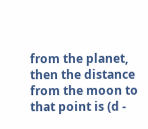from the planet, then the distance from the moon to that point is (d -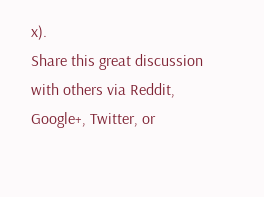x).
Share this great discussion with others via Reddit, Google+, Twitter, or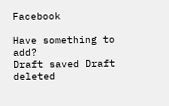Facebook

Have something to add?
Draft saved Draft deleted